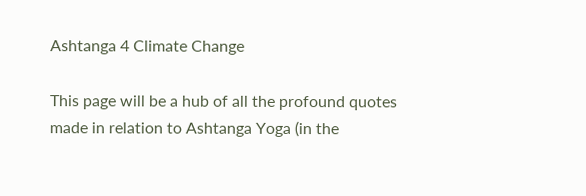Ashtanga 4 Climate Change

This page will be a hub of all the profound quotes made in relation to Ashtanga Yoga (in the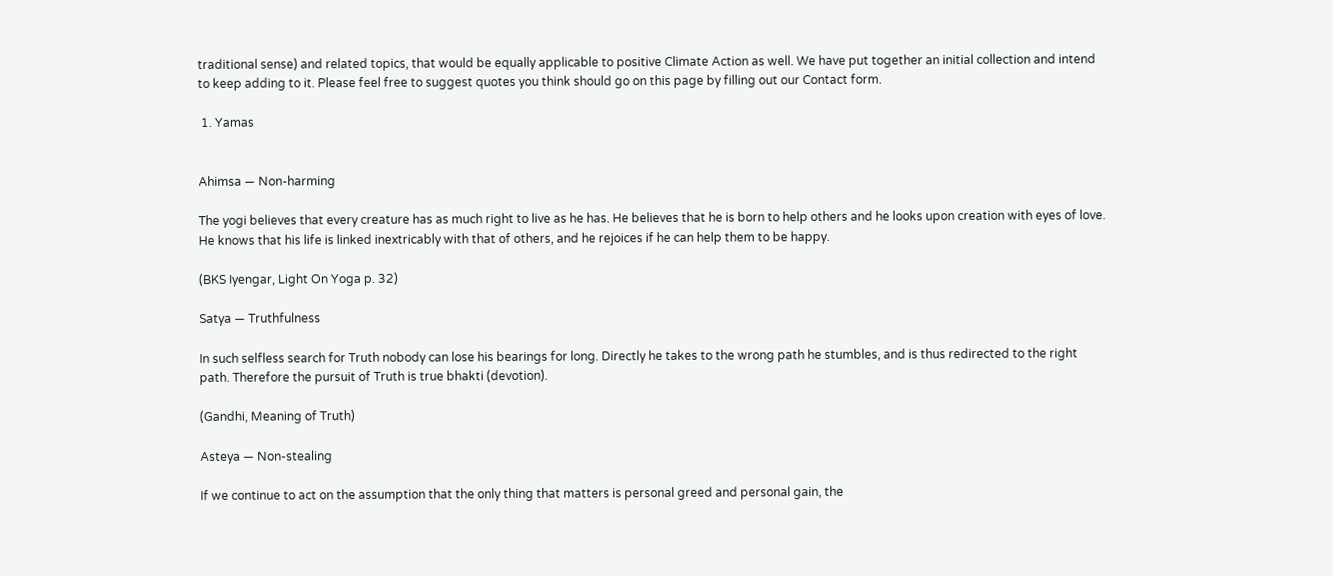traditional sense) and related topics, that would be equally applicable to positive Climate Action as well. We have put together an initial collection and intend to keep adding to it. Please feel free to suggest quotes you think should go on this page by filling out our Contact form.

 1. Yamas


Ahimsa — Non-harming

The yogi believes that every creature has as much right to live as he has. He believes that he is born to help others and he looks upon creation with eyes of love. He knows that his life is linked inextricably with that of others, and he rejoices if he can help them to be happy.

(BKS Iyengar, Light On Yoga p. 32)

Satya — Truthfulness

In such selfless search for Truth nobody can lose his bearings for long. Directly he takes to the wrong path he stumbles, and is thus redirected to the right path. Therefore the pursuit of Truth is true bhakti (devotion).

(Gandhi, Meaning of Truth)

Asteya — Non-stealing

If we continue to act on the assumption that the only thing that matters is personal greed and personal gain, the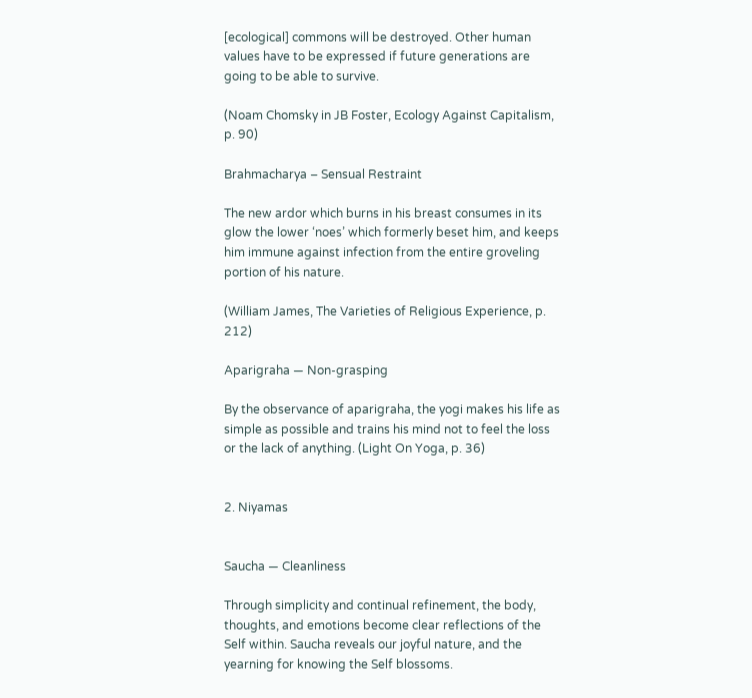[ecological] commons will be destroyed. Other human values have to be expressed if future generations are going to be able to survive.

(Noam Chomsky in JB Foster, Ecology Against Capitalism, p. 90)

Brahmacharya – Sensual Restraint

The new ardor which burns in his breast consumes in its glow the lower ‘noes’ which formerly beset him, and keeps him immune against infection from the entire groveling portion of his nature.

(William James, The Varieties of Religious Experience, p. 212)

Aparigraha — Non-grasping

By the observance of aparigraha, the yogi makes his life as simple as possible and trains his mind not to feel the loss or the lack of anything. (Light On Yoga, p. 36)


2. Niyamas


Saucha — Cleanliness

Through simplicity and continual refinement, the body, thoughts, and emotions become clear reflections of the Self within. Saucha reveals our joyful nature, and the yearning for knowing the Self blossoms.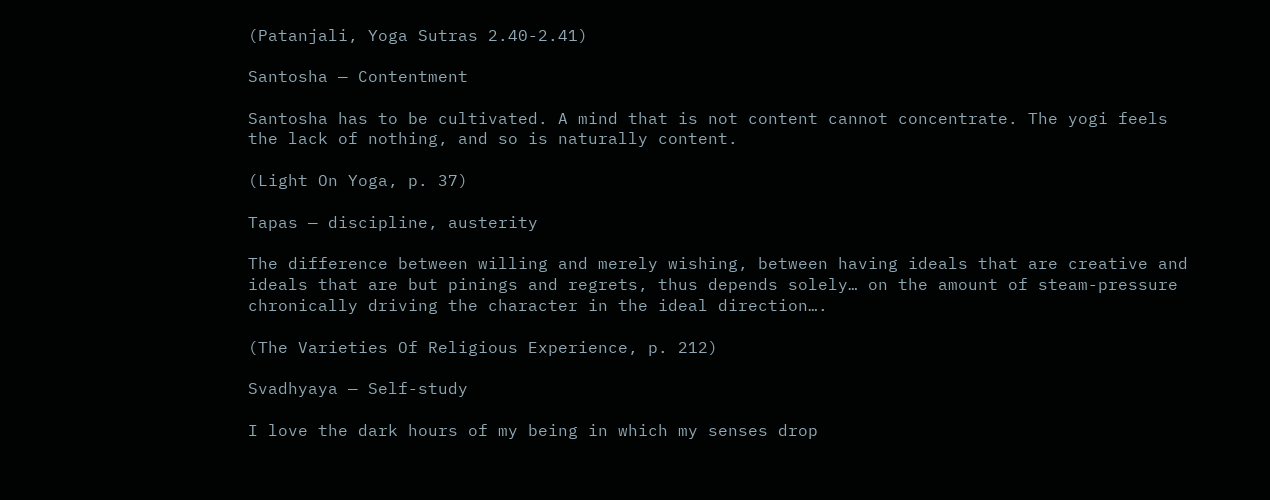(Patanjali, Yoga Sutras 2.40-2.41)

Santosha — Contentment

Santosha has to be cultivated. A mind that is not content cannot concentrate. The yogi feels the lack of nothing, and so is naturally content.

(Light On Yoga, p. 37)

Tapas — discipline, austerity

The difference between willing and merely wishing, between having ideals that are creative and ideals that are but pinings and regrets, thus depends solely… on the amount of steam-pressure chronically driving the character in the ideal direction….

(The Varieties Of Religious Experience, p. 212)

Svadhyaya — Self-study

I love the dark hours of my being in which my senses drop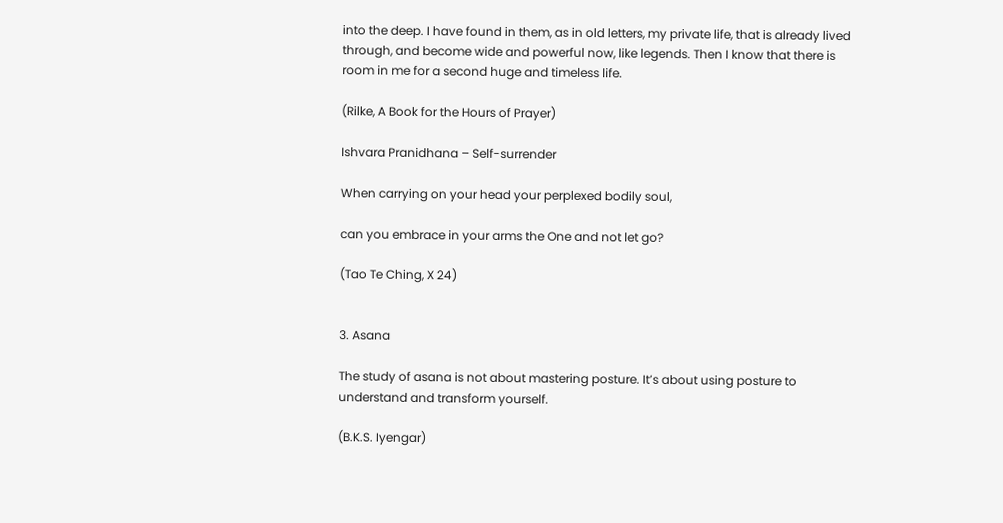into the deep. I have found in them, as in old letters, my private life, that is already lived through, and become wide and powerful now, like legends. Then I know that there is room in me for a second huge and timeless life.

(Rilke, A Book for the Hours of Prayer)

Ishvara Pranidhana – Self-surrender

When carrying on your head your perplexed bodily soul,

can you embrace in your arms the One and not let go?

(Tao Te Ching, X 24)


3. Asana

The study of asana is not about mastering posture. It’s about using posture to understand and transform yourself.

(B.K.S. Iyengar)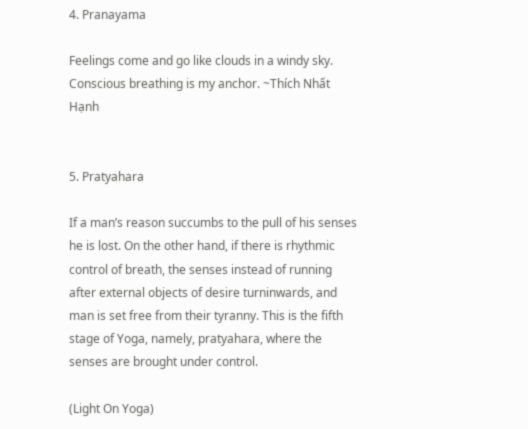4. Pranayama

Feelings come and go like clouds in a windy sky. Conscious breathing is my anchor. ~Thích Nhất Hạnh


5. Pratyahara

If a man’s reason succumbs to the pull of his senses he is lost. On the other hand, if there is rhythmic control of breath, the senses instead of running after external objects of desire turninwards, and man is set free from their tyranny. This is the fifth stage of Yoga, namely, pratyahara, where the senses are brought under control.

(Light On Yoga)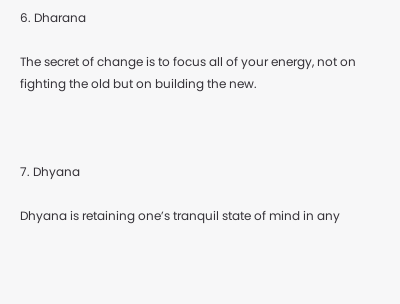6. Dharana

The secret of change is to focus all of your energy, not on fighting the old but on building the new.



7. Dhyana

Dhyana is retaining one’s tranquil state of mind in any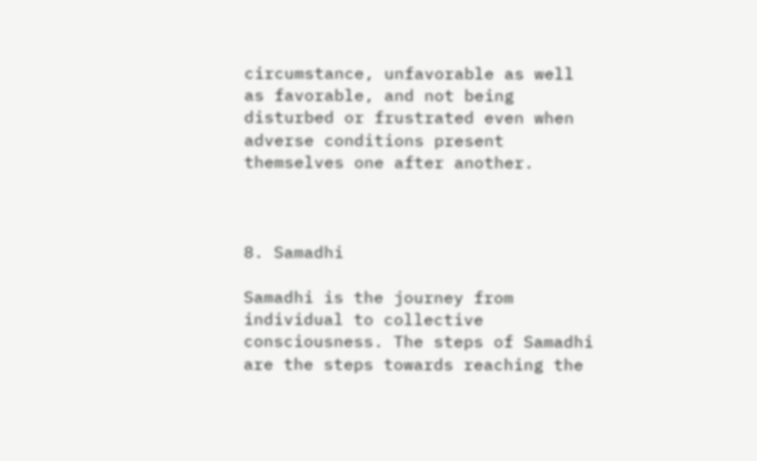circumstance, unfavorable as well as favorable, and not being disturbed or frustrated even when adverse conditions present themselves one after another.



8. Samadhi

Samadhi is the journey from individual to collective consciousness. The steps of Samadhi are the steps towards reaching the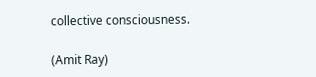collective consciousness.

(Amit Ray)